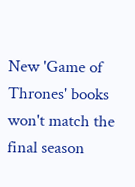New 'Game of Thrones' books won't match the final season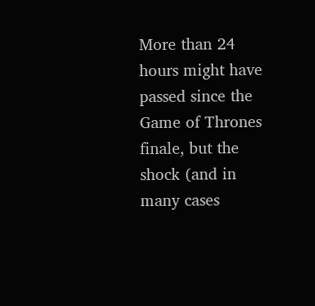More than 24 hours might have passed since the Game of Thrones finale, but the shock (and in many cases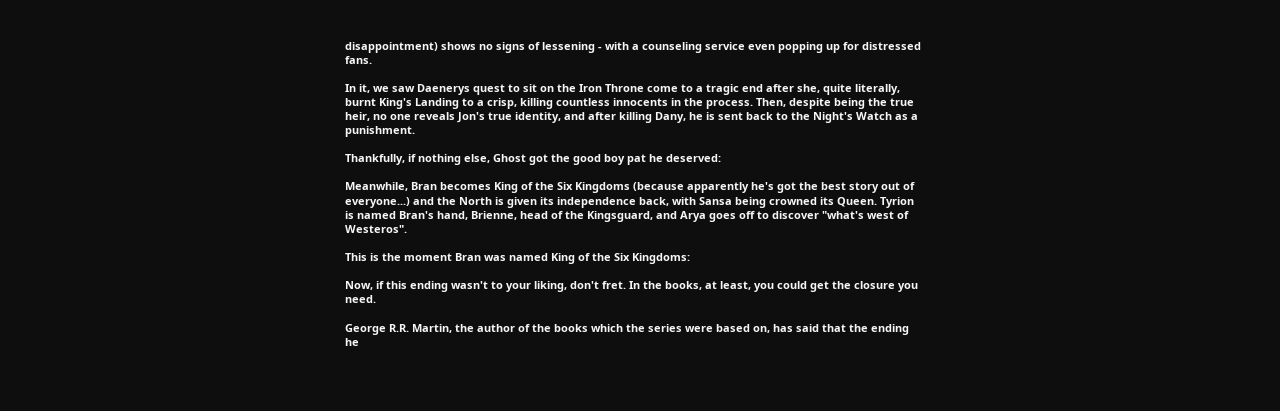disappointment) shows no signs of lessening - with a counseling service even popping up for distressed fans.

In it, we saw Daenerys quest to sit on the Iron Throne come to a tragic end after she, quite literally, burnt King's Landing to a crisp, killing countless innocents in the process. Then, despite being the true heir, no one reveals Jon's true identity, and after killing Dany, he is sent back to the Night's Watch as a punishment.

Thankfully, if nothing else, Ghost got the good boy pat he deserved:

Meanwhile, Bran becomes King of the Six Kingdoms (because apparently he's got the best story out of everyone...) and the North is given its independence back, with Sansa being crowned its Queen. Tyrion is named Bran's hand, Brienne, head of the Kingsguard, and Arya goes off to discover "what's west of Westeros".

This is the moment Bran was named King of the Six Kingdoms:

Now, if this ending wasn't to your liking, don't fret. In the books, at least, you could get the closure you need.

George R.R. Martin, the author of the books which the series were based on, has said that the ending he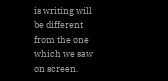is writing will be different from the one which we saw on screen.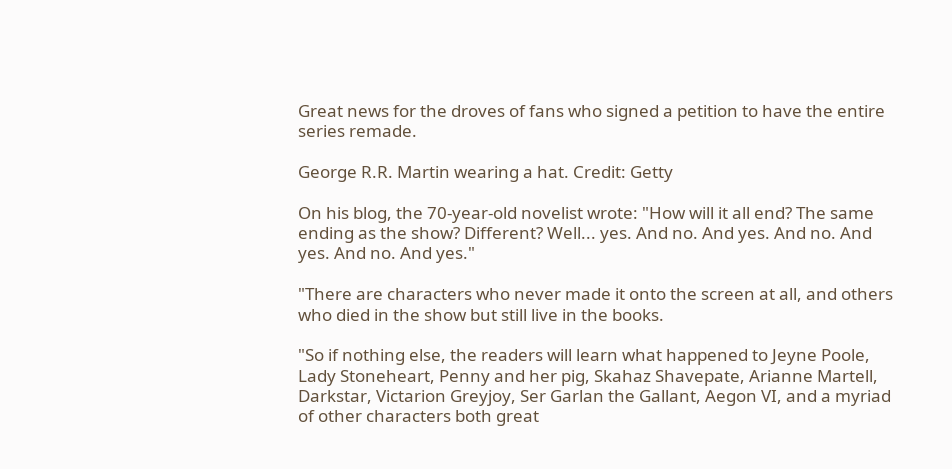Great news for the droves of fans who signed a petition to have the entire series remade.

George R.R. Martin wearing a hat. Credit: Getty

On his blog, the 70-year-old novelist wrote: "How will it all end? The same ending as the show? Different? Well... yes. And no. And yes. And no. And yes. And no. And yes."

"There are characters who never made it onto the screen at all, and others who died in the show but still live in the books.

"So if nothing else, the readers will learn what happened to Jeyne Poole, Lady Stoneheart, Penny and her pig, Skahaz Shavepate, Arianne Martell, Darkstar, Victarion Greyjoy, Ser Garlan the Gallant, Aegon VI, and a myriad of other characters both great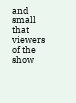and small that viewers of the show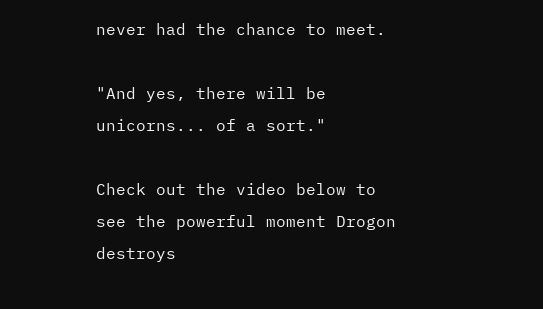never had the chance to meet.

"And yes, there will be unicorns... of a sort."

Check out the video below to see the powerful moment Drogon destroys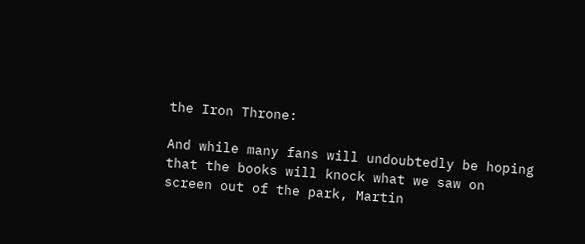the Iron Throne:

And while many fans will undoubtedly be hoping that the books will knock what we saw on screen out of the park, Martin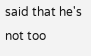said that he's not too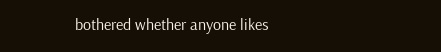bothered whether anyone likes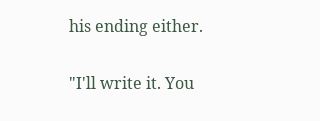his ending either.

"I'll write it. You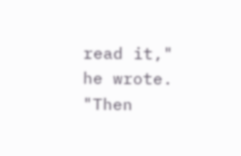read it," he wrote. "Then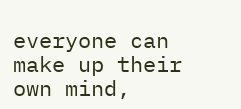everyone can make up their own mind,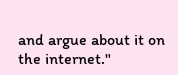and argue about it on the internet."